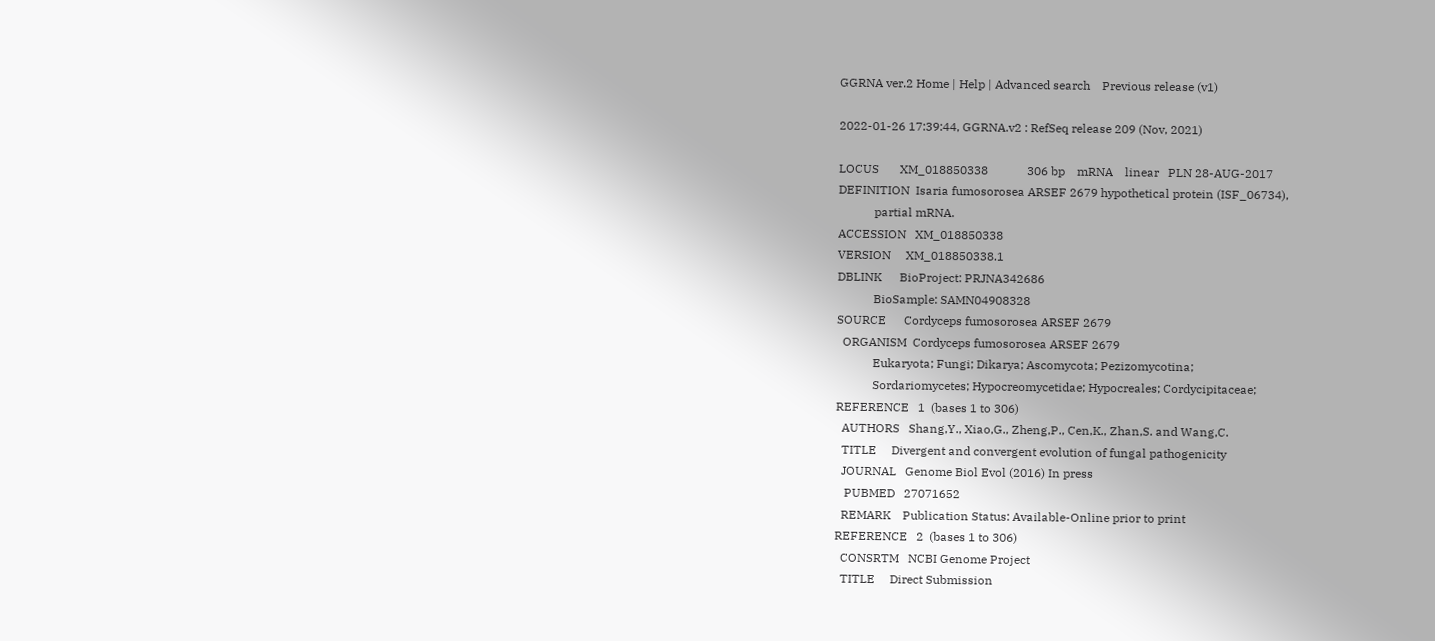GGRNA ver.2 Home | Help | Advanced search    Previous release (v1)

2022-01-26 17:39:44, GGRNA.v2 : RefSeq release 209 (Nov, 2021)

LOCUS       XM_018850338             306 bp    mRNA    linear   PLN 28-AUG-2017
DEFINITION  Isaria fumosorosea ARSEF 2679 hypothetical protein (ISF_06734),
            partial mRNA.
ACCESSION   XM_018850338
VERSION     XM_018850338.1
DBLINK      BioProject: PRJNA342686
            BioSample: SAMN04908328
SOURCE      Cordyceps fumosorosea ARSEF 2679
  ORGANISM  Cordyceps fumosorosea ARSEF 2679
            Eukaryota; Fungi; Dikarya; Ascomycota; Pezizomycotina;
            Sordariomycetes; Hypocreomycetidae; Hypocreales; Cordycipitaceae;
REFERENCE   1  (bases 1 to 306)
  AUTHORS   Shang,Y., Xiao,G., Zheng,P., Cen,K., Zhan,S. and Wang,C.
  TITLE     Divergent and convergent evolution of fungal pathogenicity
  JOURNAL   Genome Biol Evol (2016) In press
   PUBMED   27071652
  REMARK    Publication Status: Available-Online prior to print
REFERENCE   2  (bases 1 to 306)
  CONSRTM   NCBI Genome Project
  TITLE     Direct Submission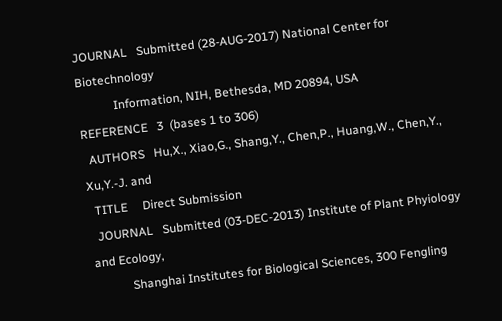JOURNAL   Submitted (28-AUG-2017) National Center for Biotechnology
            Information, NIH, Bethesda, MD 20894, USA
REFERENCE   3  (bases 1 to 306)
  AUTHORS   Hu,X., Xiao,G., Shang,Y., Chen,P., Huang,W., Chen,Y., Xu,Y.-J. and
  TITLE     Direct Submission
  JOURNAL   Submitted (03-DEC-2013) Institute of Plant Phyiology and Ecology,
            Shanghai Institutes for Biological Sciences, 300 Fengling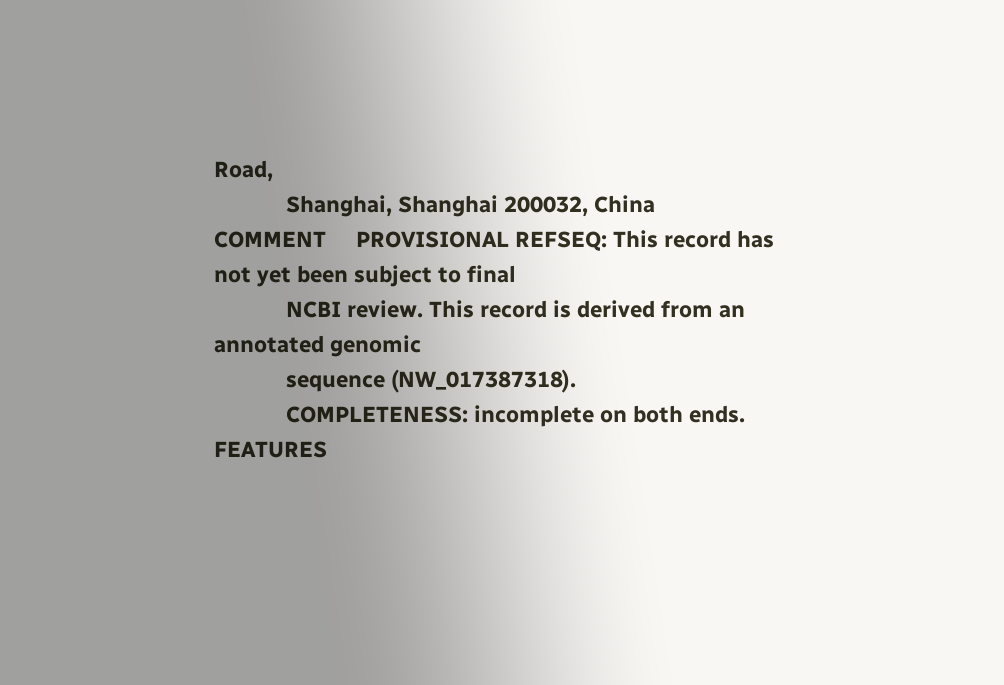Road,
            Shanghai, Shanghai 200032, China
COMMENT     PROVISIONAL REFSEQ: This record has not yet been subject to final
            NCBI review. This record is derived from an annotated genomic
            sequence (NW_017387318).
            COMPLETENESS: incomplete on both ends.
FEATURES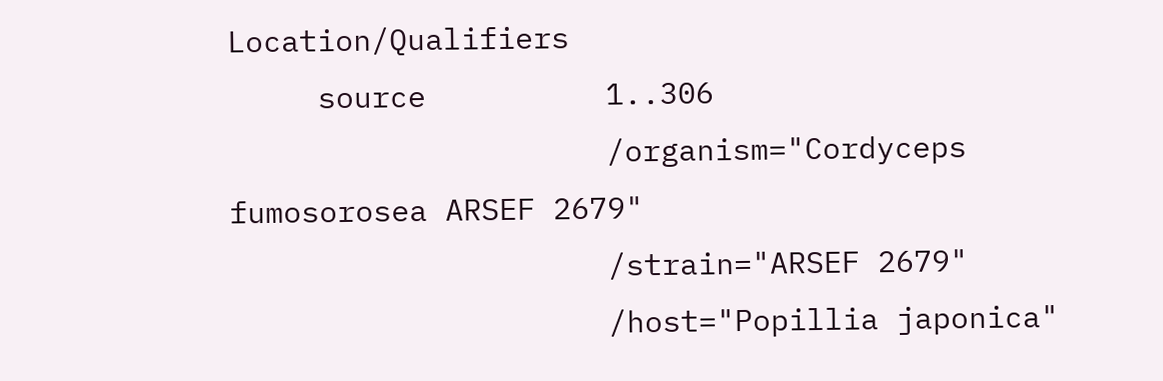Location/Qualifiers
     source          1..306
                     /organism="Cordyceps fumosorosea ARSEF 2679"
                     /strain="ARSEF 2679"
                     /host="Popillia japonica"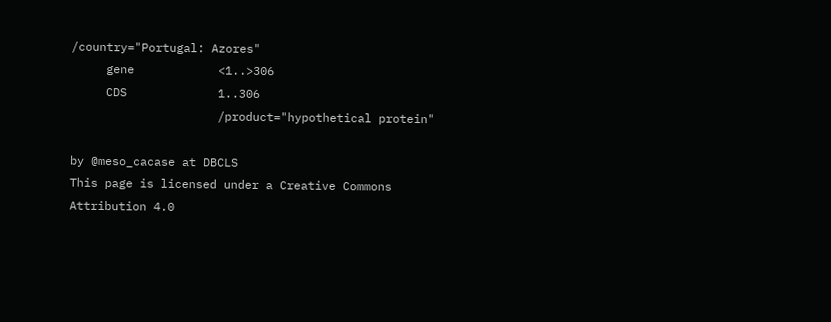/country="Portugal: Azores"
     gene            <1..>306
     CDS             1..306
                     /product="hypothetical protein"

by @meso_cacase at DBCLS
This page is licensed under a Creative Commons Attribution 4.0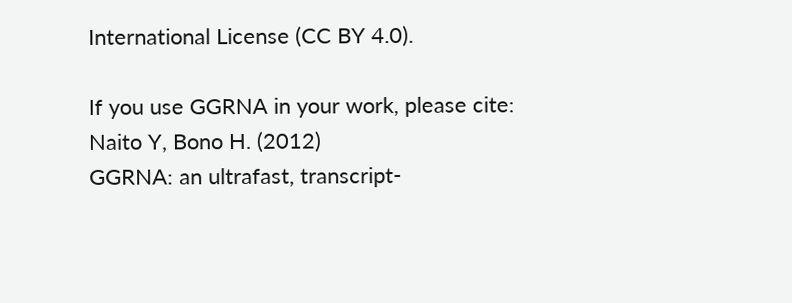International License (CC BY 4.0).

If you use GGRNA in your work, please cite:
Naito Y, Bono H. (2012)
GGRNA: an ultrafast, transcript-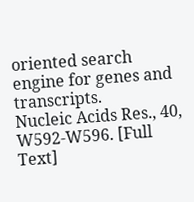oriented search engine for genes and transcripts.
Nucleic Acids Res., 40, W592-W596. [Full Text]